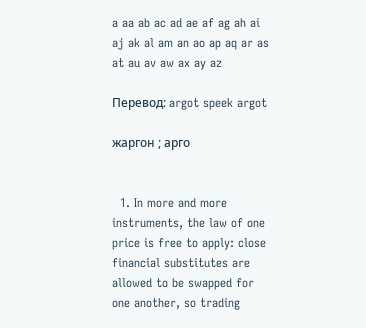a aa ab ac ad ae af ag ah ai aj ak al am an ao ap aq ar as at au av aw ax ay az

Перевод: argot speek argot

жаргон ; арго


  1. In more and more instruments, the law of one price is free to apply: close financial substitutes are allowed to be swapped for one another, so trading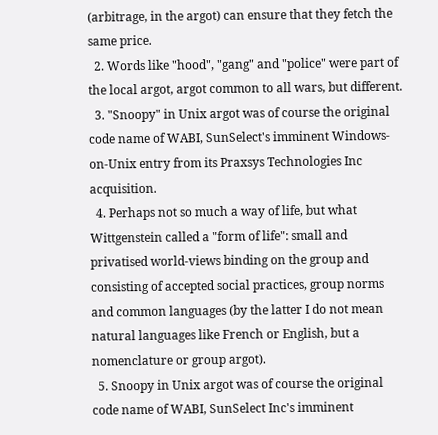(arbitrage, in the argot) can ensure that they fetch the same price.
  2. Words like "hood", "gang" and "police" were part of the local argot, argot common to all wars, but different.
  3. "Snoopy" in Unix argot was of course the original code name of WABI, SunSelect's imminent Windows-on-Unix entry from its Praxsys Technologies Inc acquisition.
  4. Perhaps not so much a way of life, but what Wittgenstein called a "form of life": small and privatised world-views binding on the group and consisting of accepted social practices, group norms and common languages (by the latter I do not mean natural languages like French or English, but a nomenclature or group argot).
  5. Snoopy in Unix argot was of course the original code name of WABI, SunSelect Inc's imminent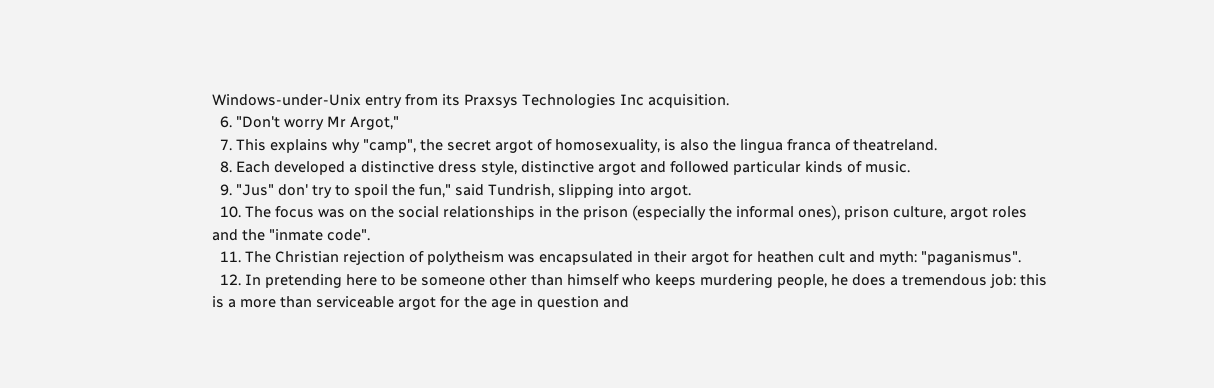Windows-under-Unix entry from its Praxsys Technologies Inc acquisition.
  6. "Don't worry Mr Argot,"
  7. This explains why "camp", the secret argot of homosexuality, is also the lingua franca of theatreland.
  8. Each developed a distinctive dress style, distinctive argot and followed particular kinds of music.
  9. "Jus" don' try to spoil the fun," said Tundrish, slipping into argot.
  10. The focus was on the social relationships in the prison (especially the informal ones), prison culture, argot roles and the "inmate code".
  11. The Christian rejection of polytheism was encapsulated in their argot for heathen cult and myth: "paganismus".
  12. In pretending here to be someone other than himself who keeps murdering people, he does a tremendous job: this is a more than serviceable argot for the age in question and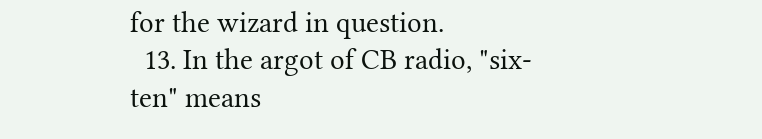for the wizard in question.
  13. In the argot of CB radio, "six-ten" means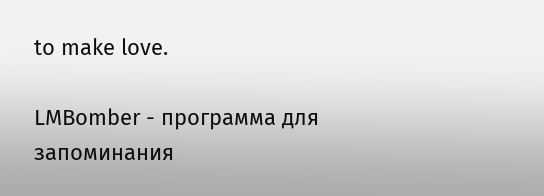to make love.

LMBomber - программа для запоминания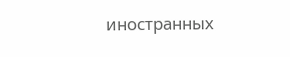иностранных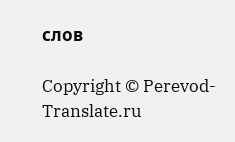слов

Copyright © Perevod-Translate.ru